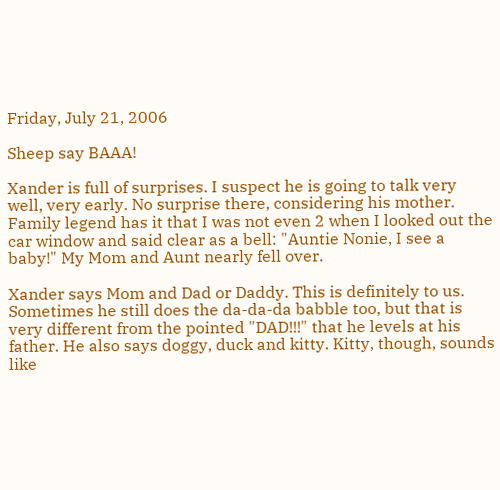Friday, July 21, 2006

Sheep say BAAA!

Xander is full of surprises. I suspect he is going to talk very well, very early. No surprise there, considering his mother. Family legend has it that I was not even 2 when I looked out the car window and said clear as a bell: "Auntie Nonie, I see a baby!" My Mom and Aunt nearly fell over.

Xander says Mom and Dad or Daddy. This is definitely to us. Sometimes he still does the da-da-da babble too, but that is very different from the pointed "DAD!!!" that he levels at his father. He also says doggy, duck and kitty. Kitty, though, sounds like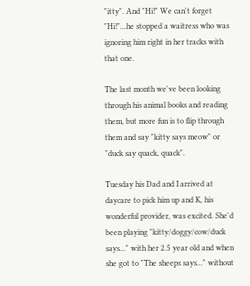"itty". And "Hi!" We can't forget "Hi!"...he stopped a waitress who was ignoring him right in her tracks with that one.

The last month we've been looking through his animal books and reading them, but more fun is to flip through them and say "kitty says meow" or "duck say quack, quack".

Tuesday his Dad and I arrived at daycare to pick him up and K, his wonderful provider, was excited. She'd been playing "kitty/doggy/cow/duck says..." with her 2.5 year old and when she got to "The sheeps says..." without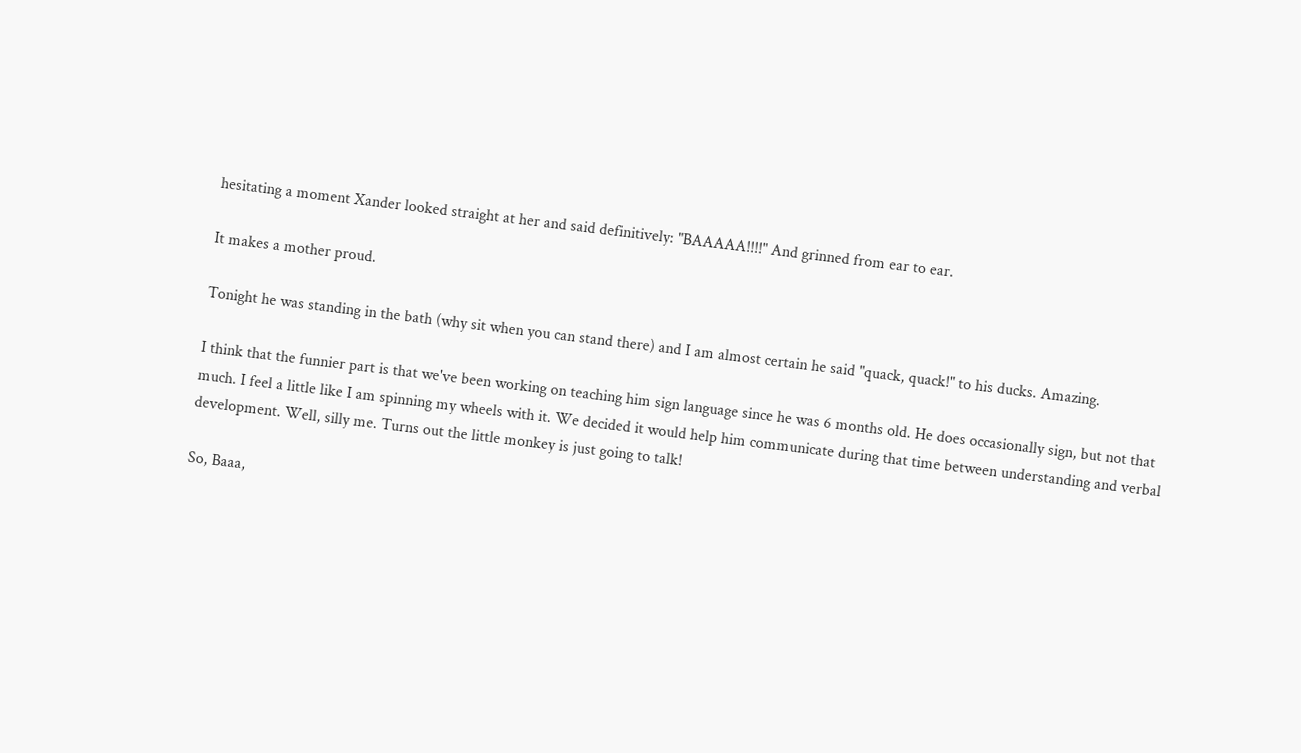hesitating a moment Xander looked straight at her and said definitively: "BAAAAA!!!!" And grinned from ear to ear.

It makes a mother proud.

Tonight he was standing in the bath (why sit when you can stand there) and I am almost certain he said "quack, quack!" to his ducks. Amazing.

I think that the funnier part is that we've been working on teaching him sign language since he was 6 months old. He does occasionally sign, but not that much. I feel a little like I am spinning my wheels with it. We decided it would help him communicate during that time between understanding and verbal development. Well, silly me. Turns out the little monkey is just going to talk!

So, Baaa,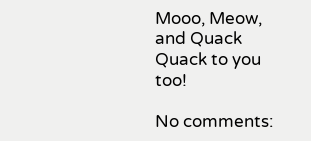Mooo, Meow, and Quack Quack to you too!

No comments: